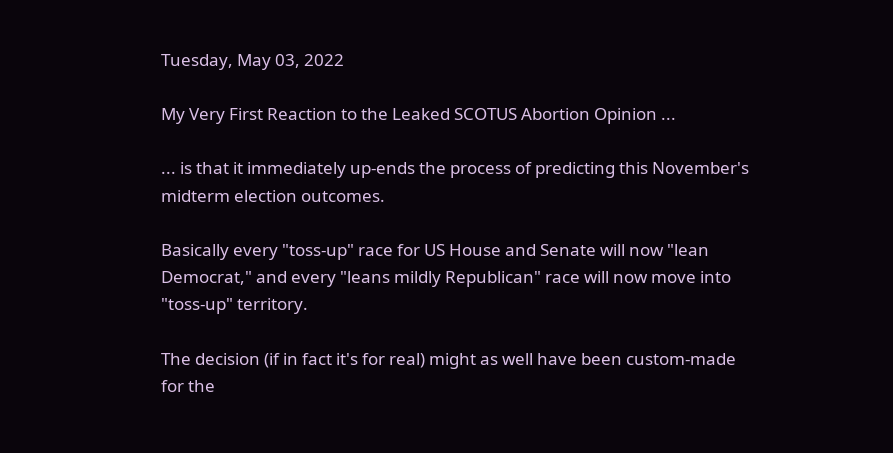Tuesday, May 03, 2022

My Very First Reaction to the Leaked SCOTUS Abortion Opinion ...

... is that it immediately up-ends the process of predicting this November's midterm election outcomes.

Basically every "toss-up" race for US House and Senate will now "lean Democrat," and every "leans mildly Republican" race will now move into "toss-up" territory.

The decision (if in fact it's for real) might as well have been custom-made for the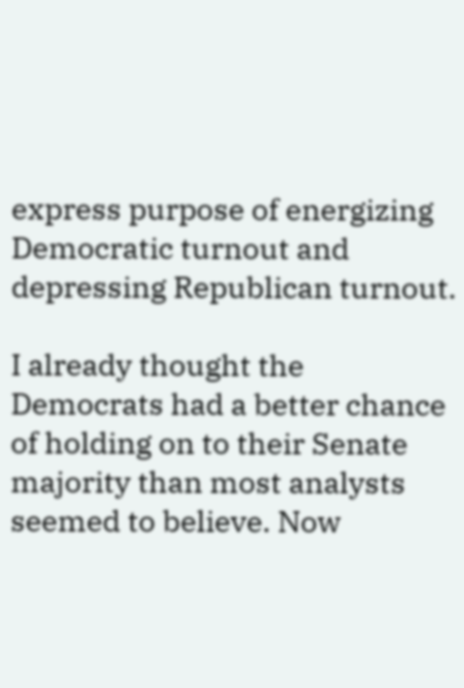express purpose of energizing Democratic turnout and depressing Republican turnout.

I already thought the Democrats had a better chance of holding on to their Senate majority than most analysts seemed to believe. Now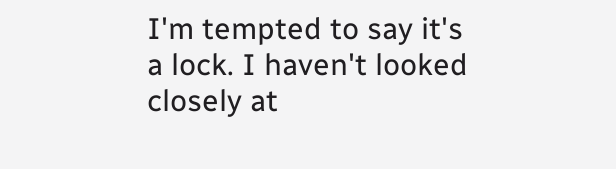I'm tempted to say it's a lock. I haven't looked closely at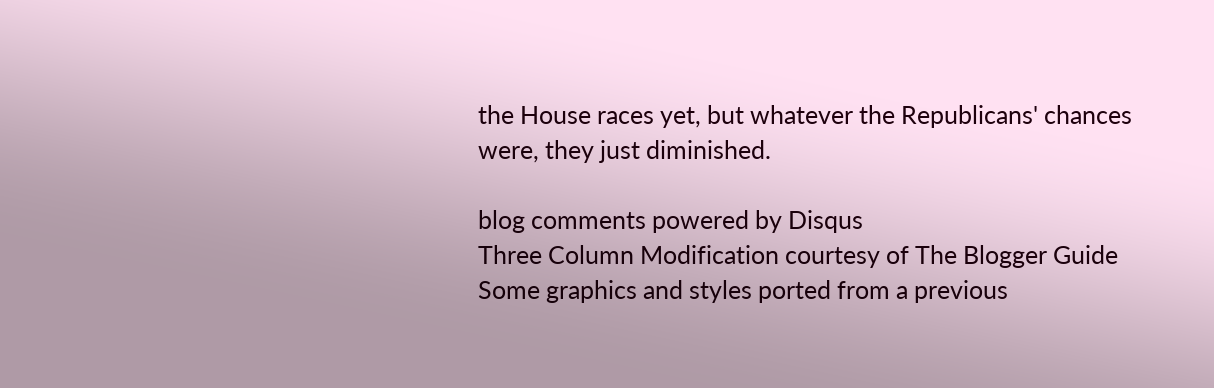the House races yet, but whatever the Republicans' chances were, they just diminished.

blog comments powered by Disqus
Three Column Modification courtesy of The Blogger Guide
Some graphics and styles ported from a previous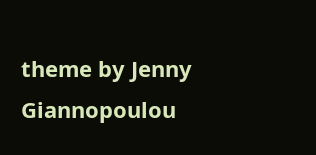theme by Jenny Giannopoulou